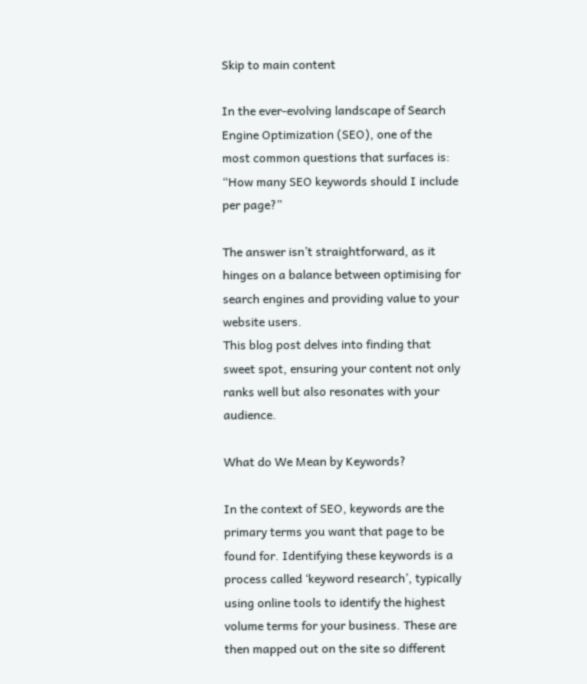Skip to main content

In the ever-evolving landscape of Search Engine Optimization (SEO), one of the most common questions that surfaces is: “How many SEO keywords should I include per page?”

The answer isn’t straightforward, as it hinges on a balance between optimising for search engines and providing value to your website users.
This blog post delves into finding that sweet spot, ensuring your content not only ranks well but also resonates with your audience.

What do We Mean by Keywords?

In the context of SEO, keywords are the primary terms you want that page to be found for. Identifying these keywords is a process called ‘keyword research’, typically using online tools to identify the highest volume terms for your business. These are then mapped out on the site so different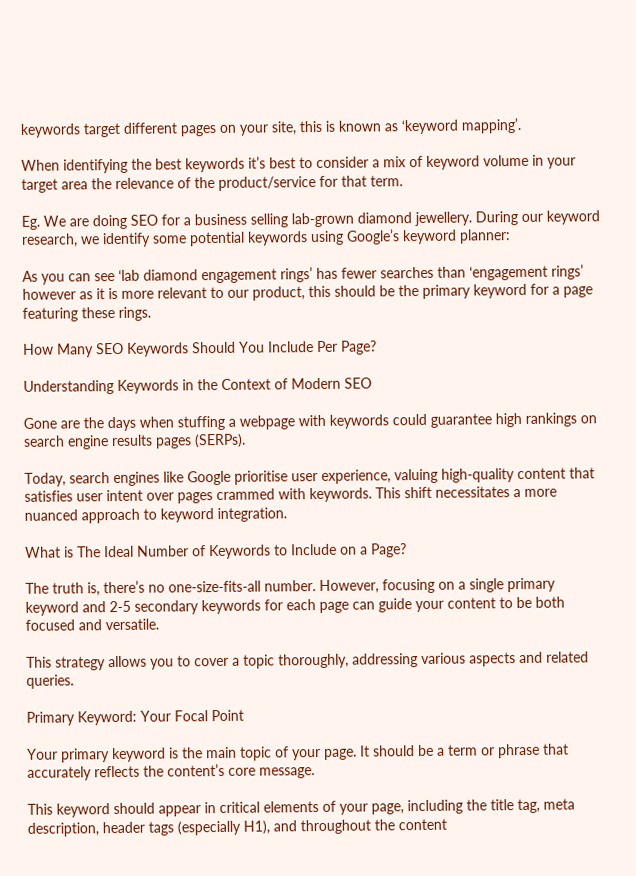keywords target different pages on your site, this is known as ‘keyword mapping’.

When identifying the best keywords it’s best to consider a mix of keyword volume in your target area the relevance of the product/service for that term.

Eg. We are doing SEO for a business selling lab-grown diamond jewellery. During our keyword research, we identify some potential keywords using Google’s keyword planner:

As you can see ‘lab diamond engagement rings’ has fewer searches than ‘engagement rings’ however as it is more relevant to our product, this should be the primary keyword for a page featuring these rings.

How Many SEO Keywords Should You Include Per Page?

Understanding Keywords in the Context of Modern SEO

Gone are the days when stuffing a webpage with keywords could guarantee high rankings on search engine results pages (SERPs).

Today, search engines like Google prioritise user experience, valuing high-quality content that satisfies user intent over pages crammed with keywords. This shift necessitates a more nuanced approach to keyword integration.

What is The Ideal Number of Keywords to Include on a Page?

The truth is, there’s no one-size-fits-all number. However, focusing on a single primary keyword and 2-5 secondary keywords for each page can guide your content to be both focused and versatile.

This strategy allows you to cover a topic thoroughly, addressing various aspects and related queries.

Primary Keyword: Your Focal Point

Your primary keyword is the main topic of your page. It should be a term or phrase that accurately reflects the content’s core message.

This keyword should appear in critical elements of your page, including the title tag, meta description, header tags (especially H1), and throughout the content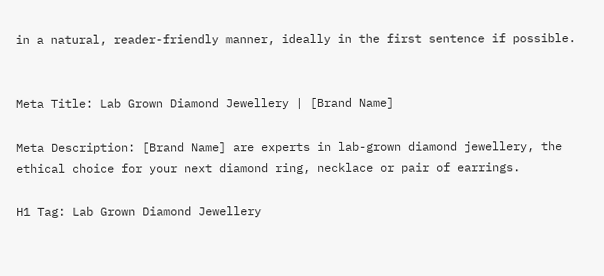in a natural, reader-friendly manner, ideally in the first sentence if possible.


Meta Title: Lab Grown Diamond Jewellery | [Brand Name]

Meta Description: [Brand Name] are experts in lab-grown diamond jewellery, the ethical choice for your next diamond ring, necklace or pair of earrings.

H1 Tag: Lab Grown Diamond Jewellery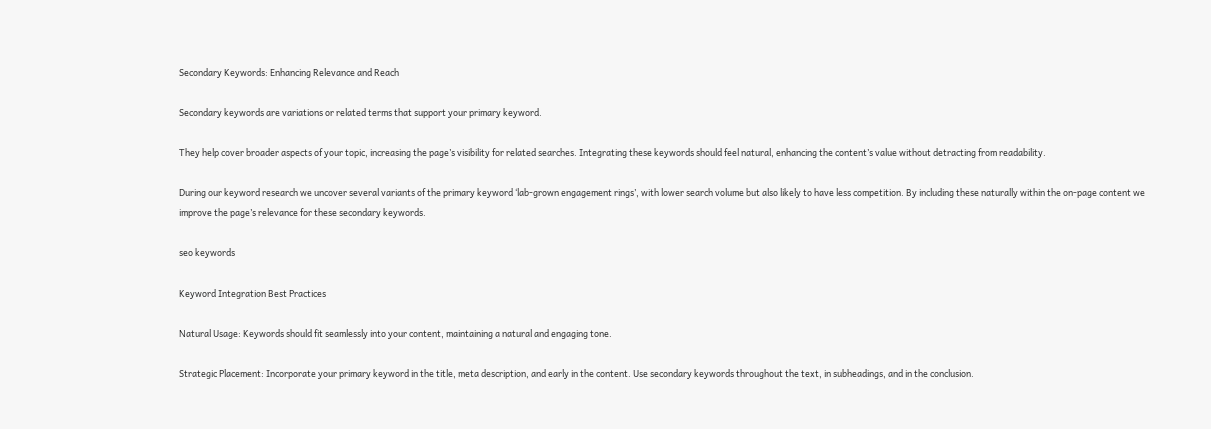Secondary Keywords: Enhancing Relevance and Reach

Secondary keywords are variations or related terms that support your primary keyword.

They help cover broader aspects of your topic, increasing the page’s visibility for related searches. Integrating these keywords should feel natural, enhancing the content’s value without detracting from readability.

During our keyword research we uncover several variants of the primary keyword ‘lab-grown engagement rings’, with lower search volume but also likely to have less competition. By including these naturally within the on-page content we improve the page’s relevance for these secondary keywords.

seo keywords

Keyword Integration Best Practices

Natural Usage: Keywords should fit seamlessly into your content, maintaining a natural and engaging tone.

Strategic Placement: Incorporate your primary keyword in the title, meta description, and early in the content. Use secondary keywords throughout the text, in subheadings, and in the conclusion.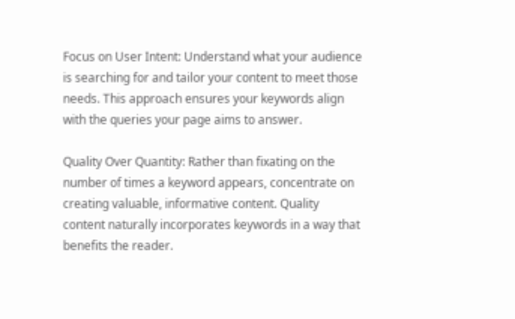Focus on User Intent: Understand what your audience is searching for and tailor your content to meet those needs. This approach ensures your keywords align with the queries your page aims to answer.

Quality Over Quantity: Rather than fixating on the number of times a keyword appears, concentrate on creating valuable, informative content. Quality content naturally incorporates keywords in a way that benefits the reader.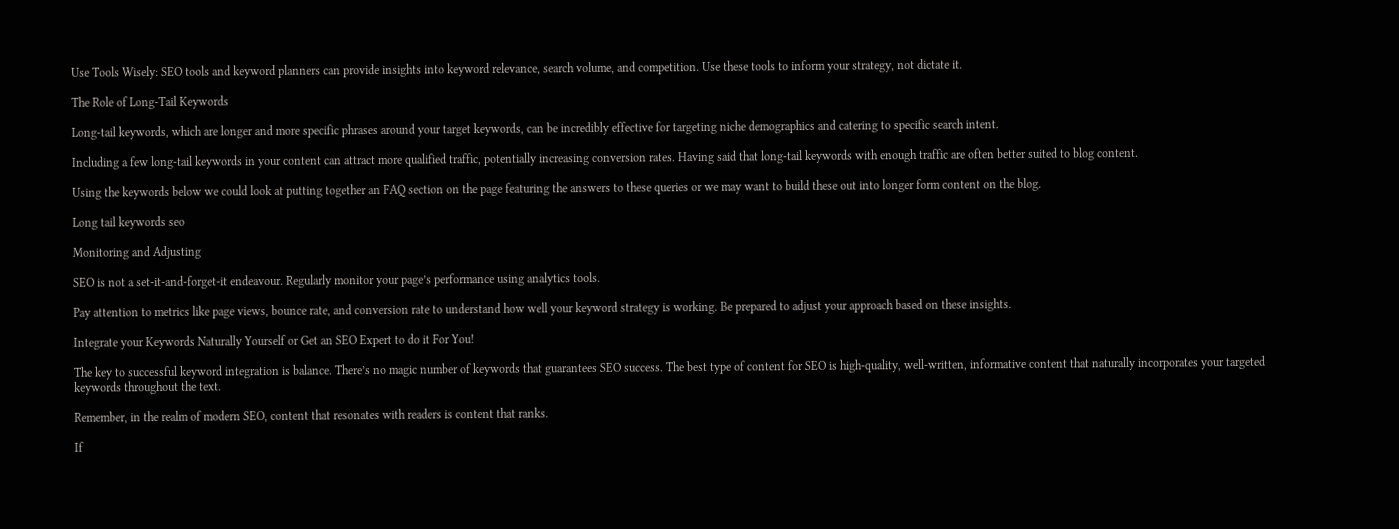Use Tools Wisely: SEO tools and keyword planners can provide insights into keyword relevance, search volume, and competition. Use these tools to inform your strategy, not dictate it.

The Role of Long-Tail Keywords

Long-tail keywords, which are longer and more specific phrases around your target keywords, can be incredibly effective for targeting niche demographics and catering to specific search intent.

Including a few long-tail keywords in your content can attract more qualified traffic, potentially increasing conversion rates. Having said that long-tail keywords with enough traffic are often better suited to blog content.

Using the keywords below we could look at putting together an FAQ section on the page featuring the answers to these queries or we may want to build these out into longer form content on the blog.

Long tail keywords seo

Monitoring and Adjusting

SEO is not a set-it-and-forget-it endeavour. Regularly monitor your page’s performance using analytics tools.

Pay attention to metrics like page views, bounce rate, and conversion rate to understand how well your keyword strategy is working. Be prepared to adjust your approach based on these insights.

Integrate your Keywords Naturally Yourself or Get an SEO Expert to do it For You!

The key to successful keyword integration is balance. There’s no magic number of keywords that guarantees SEO success. The best type of content for SEO is high-quality, well-written, informative content that naturally incorporates your targeted keywords throughout the text.

Remember, in the realm of modern SEO, content that resonates with readers is content that ranks.

If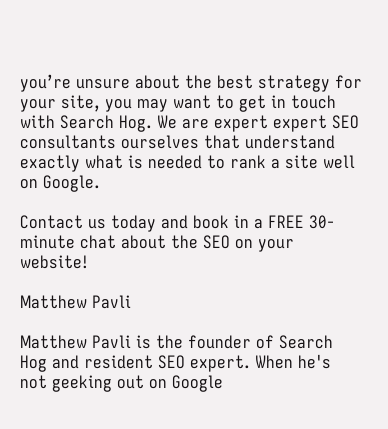you’re unsure about the best strategy for your site, you may want to get in touch with Search Hog. We are expert expert SEO consultants ourselves that understand exactly what is needed to rank a site well on Google.

Contact us today and book in a FREE 30-minute chat about the SEO on your website!

Matthew Pavli

Matthew Pavli is the founder of Search Hog and resident SEO expert. When he's not geeking out on Google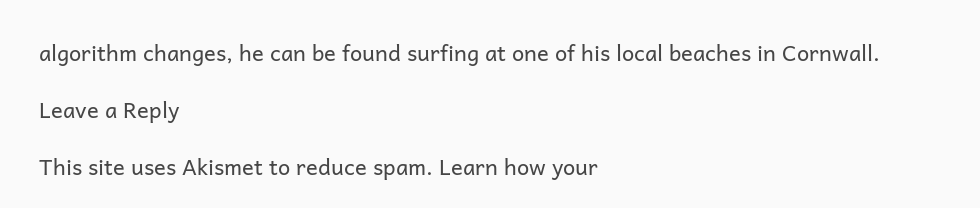algorithm changes, he can be found surfing at one of his local beaches in Cornwall.

Leave a Reply

This site uses Akismet to reduce spam. Learn how your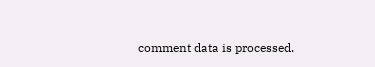comment data is processed.